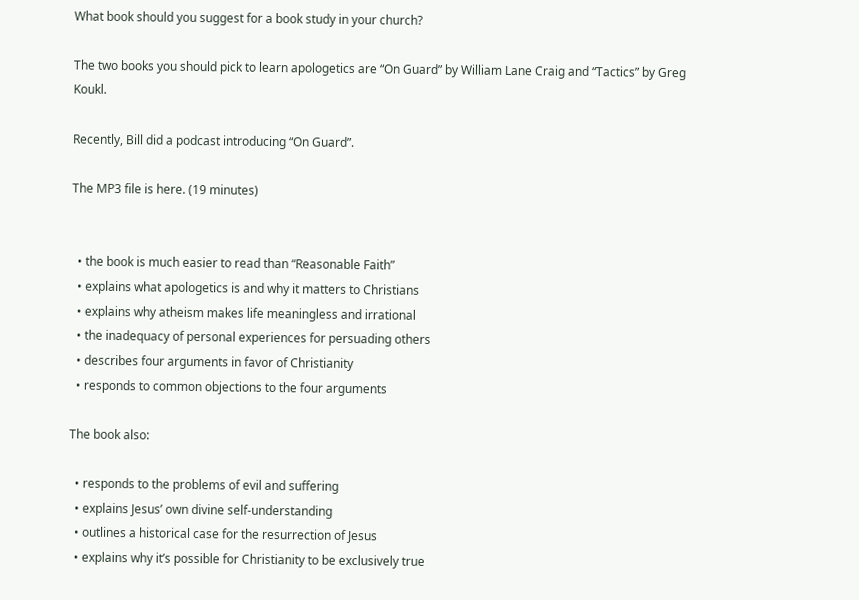What book should you suggest for a book study in your church?

The two books you should pick to learn apologetics are “On Guard” by William Lane Craig and “Tactics” by Greg Koukl.

Recently, Bill did a podcast introducing “On Guard”.

The MP3 file is here. (19 minutes)


  • the book is much easier to read than “Reasonable Faith”
  • explains what apologetics is and why it matters to Christians
  • explains why atheism makes life meaningless and irrational
  • the inadequacy of personal experiences for persuading others
  • describes four arguments in favor of Christianity
  • responds to common objections to the four arguments

The book also:

  • responds to the problems of evil and suffering
  • explains Jesus’ own divine self-understanding
  • outlines a historical case for the resurrection of Jesus
  • explains why it’s possible for Christianity to be exclusively true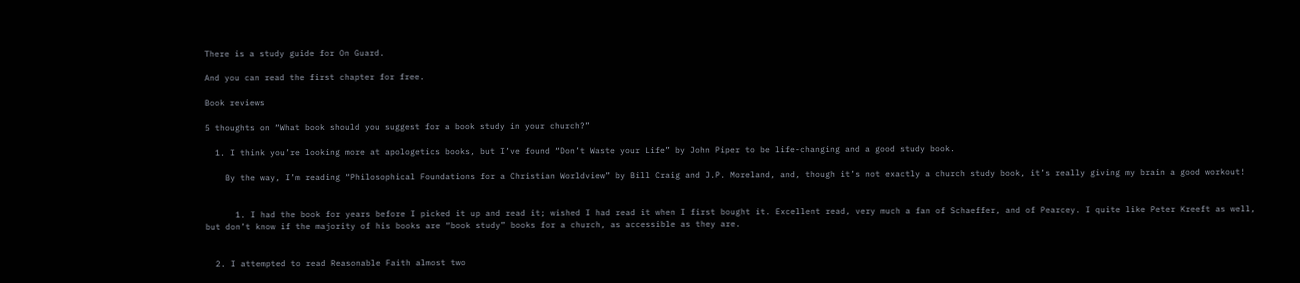There is a study guide for On Guard.

And you can read the first chapter for free.

Book reviews

5 thoughts on “What book should you suggest for a book study in your church?”

  1. I think you’re looking more at apologetics books, but I’ve found “Don’t Waste your Life” by John Piper to be life-changing and a good study book.

    By the way, I’m reading “Philosophical Foundations for a Christian Worldview” by Bill Craig and J.P. Moreland, and, though it’s not exactly a church study book, it’s really giving my brain a good workout!


      1. I had the book for years before I picked it up and read it; wished I had read it when I first bought it. Excellent read, very much a fan of Schaeffer, and of Pearcey. I quite like Peter Kreeft as well, but don’t know if the majority of his books are “book study” books for a church, as accessible as they are.


  2. I attempted to read Reasonable Faith almost two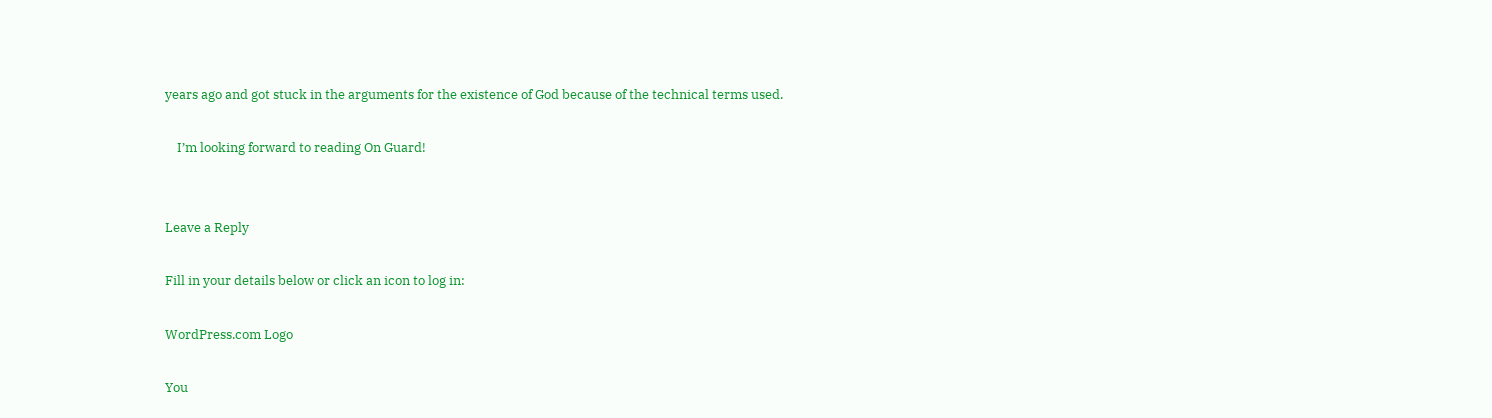years ago and got stuck in the arguments for the existence of God because of the technical terms used.

    I’m looking forward to reading On Guard!


Leave a Reply

Fill in your details below or click an icon to log in:

WordPress.com Logo

You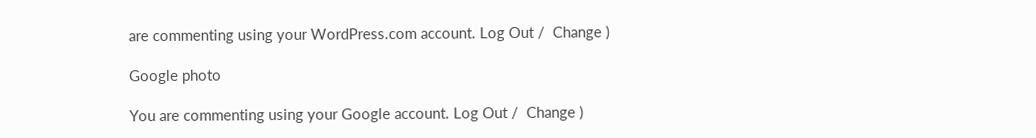are commenting using your WordPress.com account. Log Out /  Change )

Google photo

You are commenting using your Google account. Log Out /  Change )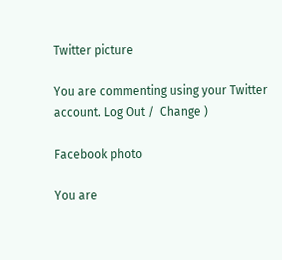Twitter picture

You are commenting using your Twitter account. Log Out /  Change )

Facebook photo

You are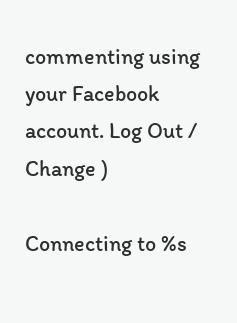commenting using your Facebook account. Log Out /  Change )

Connecting to %s